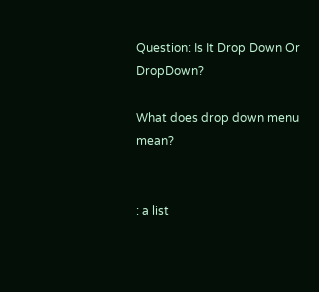Question: Is It Drop Down Or DropDown?

What does drop down menu mean?


: a list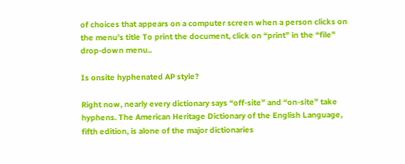of choices that appears on a computer screen when a person clicks on the menu’s title To print the document, click on “print” in the “file” drop-down menu..

Is onsite hyphenated AP style?

Right now, nearly every dictionary says “off-site” and “on-site” take hyphens. The American Heritage Dictionary of the English Language, fifth edition, is alone of the major dictionaries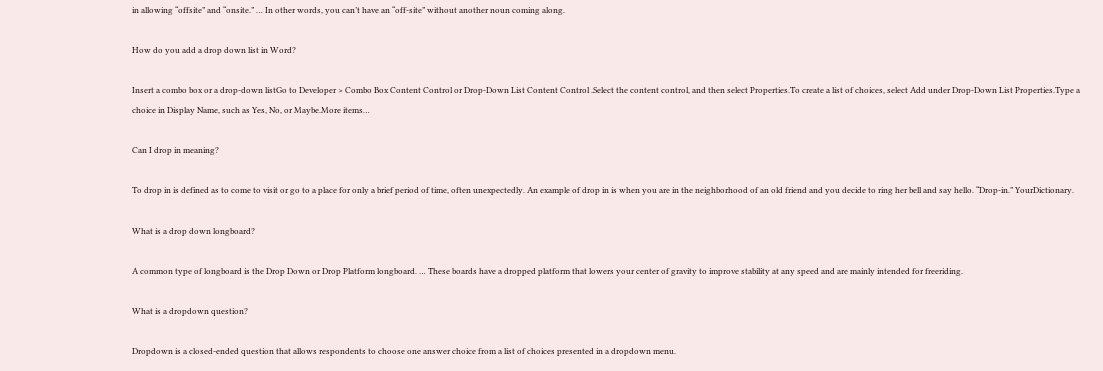in allowing “offsite” and “onsite.” … In other words, you can’t have an “off-site” without another noun coming along.

How do you add a drop down list in Word?

Insert a combo box or a drop-down listGo to Developer > Combo Box Content Control or Drop-Down List Content Control .Select the content control, and then select Properties.To create a list of choices, select Add under Drop-Down List Properties.Type a choice in Display Name, such as Yes, No, or Maybe.More items…

Can I drop in meaning?

To drop in is defined as to come to visit or go to a place for only a brief period of time, often unexpectedly. An example of drop in is when you are in the neighborhood of an old friend and you decide to ring her bell and say hello. “Drop-in.” YourDictionary.

What is a drop down longboard?

A common type of longboard is the Drop Down or Drop Platform longboard. … These boards have a dropped platform that lowers your center of gravity to improve stability at any speed and are mainly intended for freeriding.

What is a dropdown question?

Dropdown is a closed-ended question that allows respondents to choose one answer choice from a list of choices presented in a dropdown menu.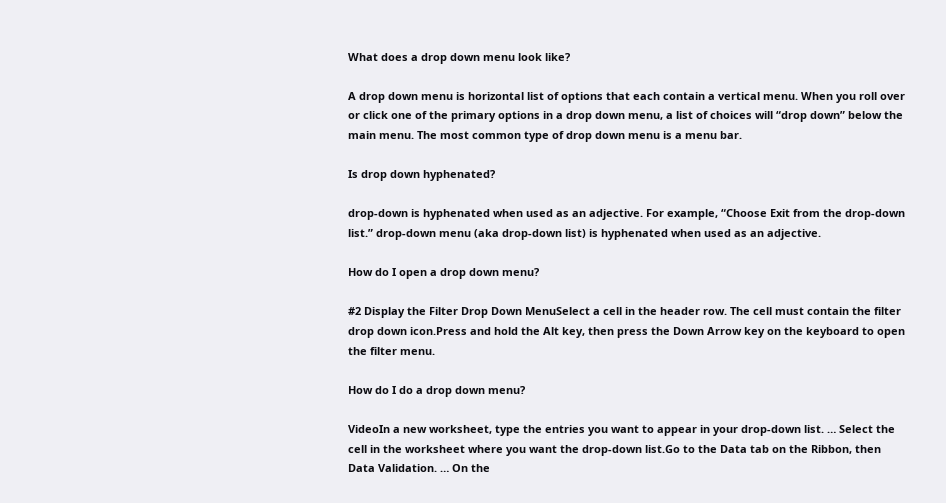What does a drop down menu look like?

A drop down menu is horizontal list of options that each contain a vertical menu. When you roll over or click one of the primary options in a drop down menu, a list of choices will “drop down” below the main menu. The most common type of drop down menu is a menu bar.

Is drop down hyphenated?

drop-down is hyphenated when used as an adjective. For example, “Choose Exit from the drop-down list.” drop-down menu (aka drop-down list) is hyphenated when used as an adjective.

How do I open a drop down menu?

#2 Display the Filter Drop Down MenuSelect a cell in the header row. The cell must contain the filter drop down icon.Press and hold the Alt key, then press the Down Arrow key on the keyboard to open the filter menu.

How do I do a drop down menu?

VideoIn a new worksheet, type the entries you want to appear in your drop-down list. … Select the cell in the worksheet where you want the drop-down list.Go to the Data tab on the Ribbon, then Data Validation. … On the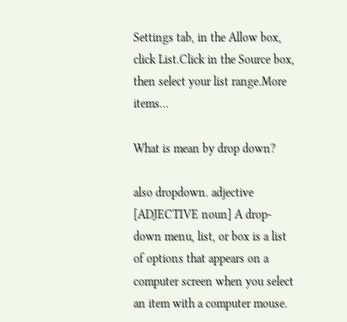Settings tab, in the Allow box, click List.Click in the Source box, then select your list range.More items…

What is mean by drop down?

also dropdown. adjective [ADJECTIVE noun] A drop-down menu, list, or box is a list of options that appears on a computer screen when you select an item with a computer mouse.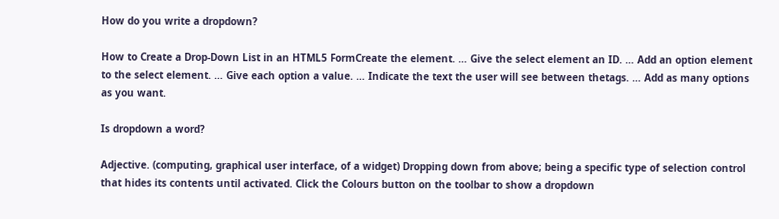How do you write a dropdown?

How to Create a Drop-Down List in an HTML5 FormCreate the element. … Give the select element an ID. … Add an option element to the select element. … Give each option a value. … Indicate the text the user will see between thetags. … Add as many options as you want.

Is dropdown a word?

Adjective. (computing, graphical user interface, of a widget) Dropping down from above; being a specific type of selection control that hides its contents until activated. Click the Colours button on the toolbar to show a dropdown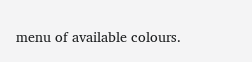menu of available colours.